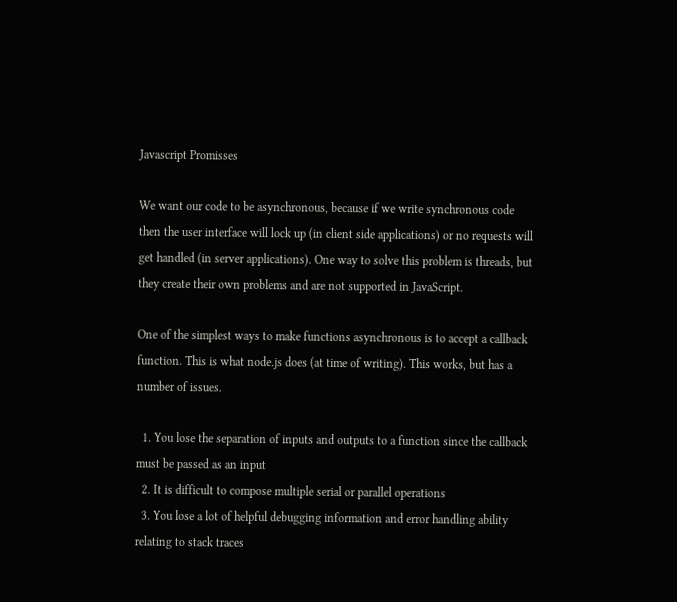Javascript Promisses

We want our code to be asynchronous, because if we write synchronous code then the user interface will lock up (in client side applications) or no requests will get handled (in server applications). One way to solve this problem is threads, but they create their own problems and are not supported in JavaScript.

One of the simplest ways to make functions asynchronous is to accept a callback function. This is what node.js does (at time of writing). This works, but has a number of issues.

  1. You lose the separation of inputs and outputs to a function since the callback must be passed as an input
  2. It is difficult to compose multiple serial or parallel operations
  3. You lose a lot of helpful debugging information and error handling ability relating to stack traces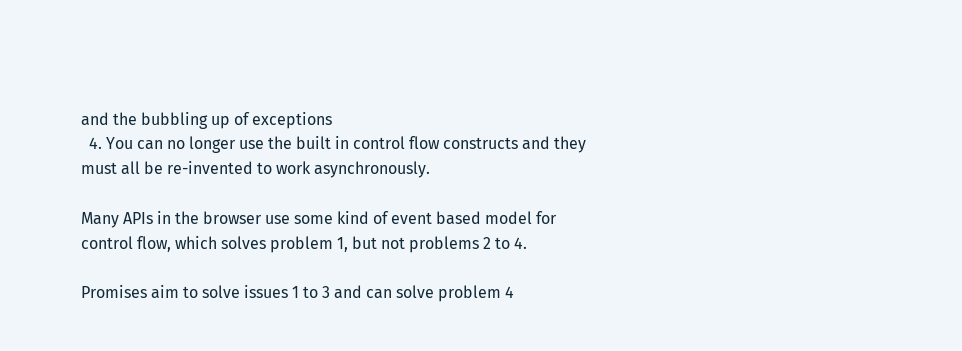and the bubbling up of exceptions
  4. You can no longer use the built in control flow constructs and they must all be re-invented to work asynchronously.

Many APIs in the browser use some kind of event based model for control flow, which solves problem 1, but not problems 2 to 4.

Promises aim to solve issues 1 to 3 and can solve problem 4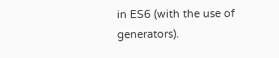in ES6 (with the use of generators).